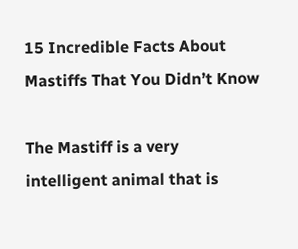15 Incredible Facts About Mastiffs That You Didn’t Know

The Mastiff is a very intelligent animal that is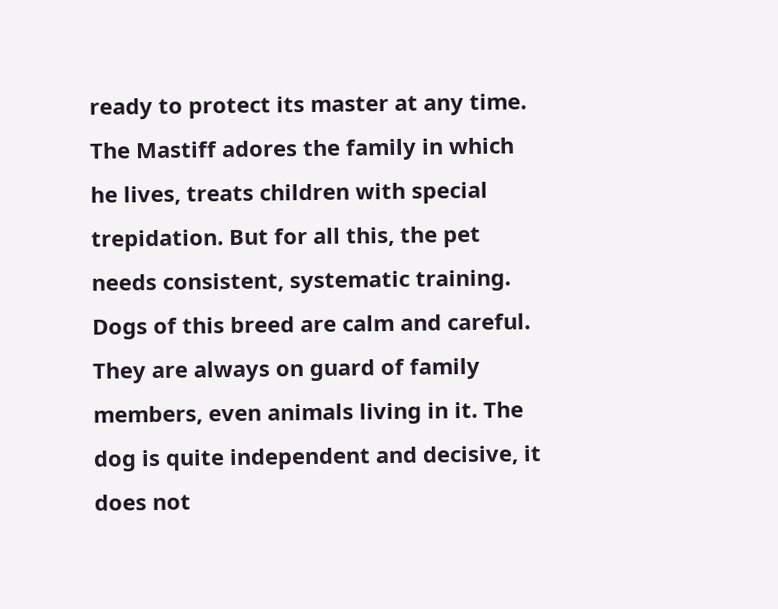ready to protect its master at any time. The Mastiff adores the family in which he lives, treats children with special trepidation. But for all this, the pet needs consistent, systematic training. Dogs of this breed are calm and careful. They are always on guard of family members, even animals living in it. The dog is quite independent and decisive, it does not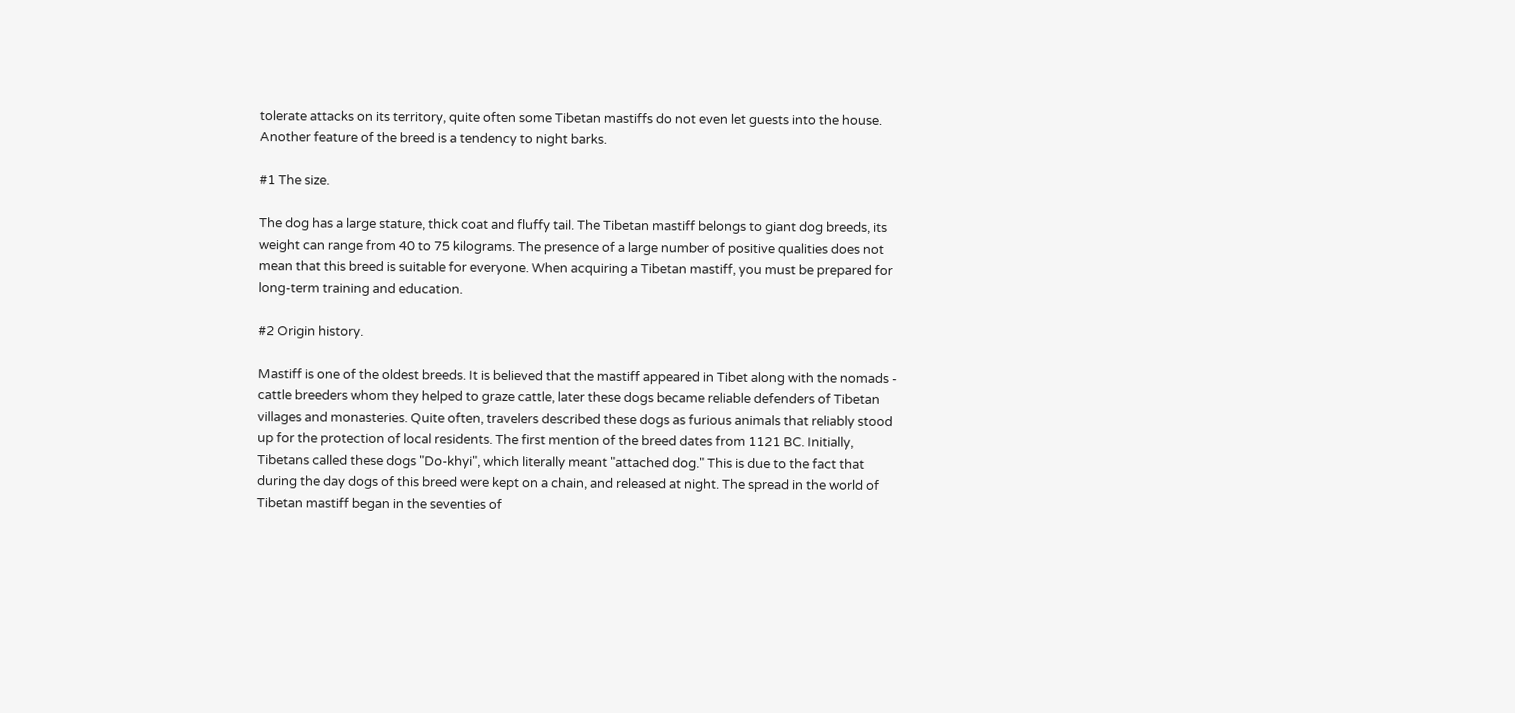tolerate attacks on its territory, quite often some Tibetan mastiffs do not even let guests into the house. Another feature of the breed is a tendency to night barks.

#1 The size.

The dog has a large stature, thick coat and fluffy tail. The Tibetan mastiff belongs to giant dog breeds, its weight can range from 40 to 75 kilograms. The presence of a large number of positive qualities does not mean that this breed is suitable for everyone. When acquiring a Tibetan mastiff, you must be prepared for long-term training and education.

#2 Origin history.

Mastiff is one of the oldest breeds. It is believed that the mastiff appeared in Tibet along with the nomads - cattle breeders whom they helped to graze cattle, later these dogs became reliable defenders of Tibetan villages and monasteries. Quite often, travelers described these dogs as furious animals that reliably stood up for the protection of local residents. The first mention of the breed dates from 1121 BC. Initially, Tibetans called these dogs "Do-khyi", which literally meant "attached dog." This is due to the fact that during the day dogs of this breed were kept on a chain, and released at night. The spread in the world of Tibetan mastiff began in the seventies of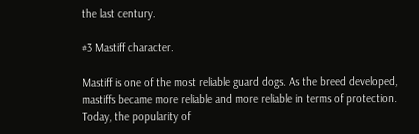the last century.

#3 Mastiff character.

Mastiff is one of the most reliable guard dogs. As the breed developed, mastiffs became more reliable and more reliable in terms of protection. Today, the popularity of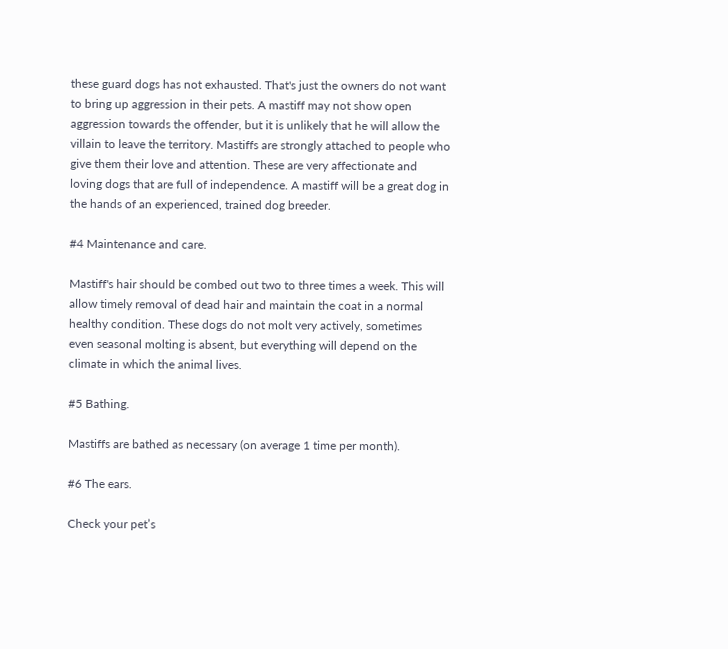these guard dogs has not exhausted. That's just the owners do not want to bring up aggression in their pets. A mastiff may not show open aggression towards the offender, but it is unlikely that he will allow the villain to leave the territory. Mastiffs are strongly attached to people who give them their love and attention. These are very affectionate and loving dogs that are full of independence. A mastiff will be a great dog in the hands of an experienced, trained dog breeder.

#4 Maintenance and care.

Mastiff's hair should be combed out two to three times a week. This will allow timely removal of dead hair and maintain the coat in a normal healthy condition. These dogs do not molt very actively, sometimes even seasonal molting is absent, but everything will depend on the climate in which the animal lives.

#5 Bathing.

Mastiffs are bathed as necessary (on average 1 time per month).

#6 The ears.

Check your pet’s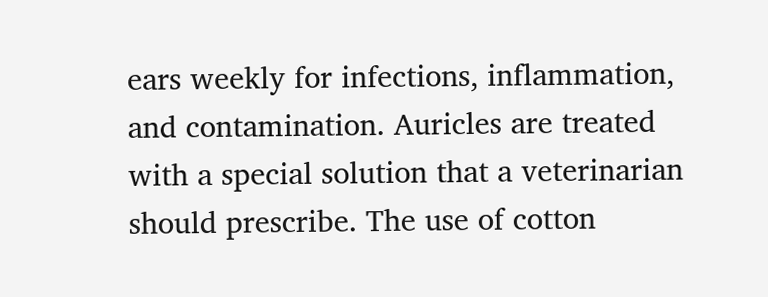ears weekly for infections, inflammation, and contamination. Auricles are treated with a special solution that a veterinarian should prescribe. The use of cotton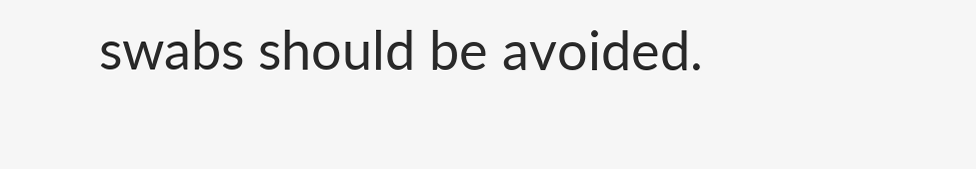swabs should be avoided.